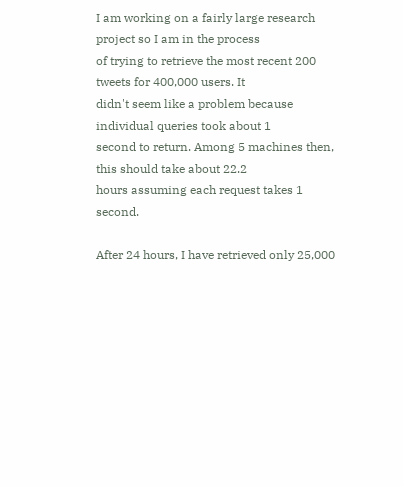I am working on a fairly large research project so I am in the process
of trying to retrieve the most recent 200 tweets for 400,000 users. It
didn't seem like a problem because individual queries took about 1
second to return. Among 5 machines then, this should take about 22.2
hours assuming each request takes 1 second.

After 24 hours, I have retrieved only 25,000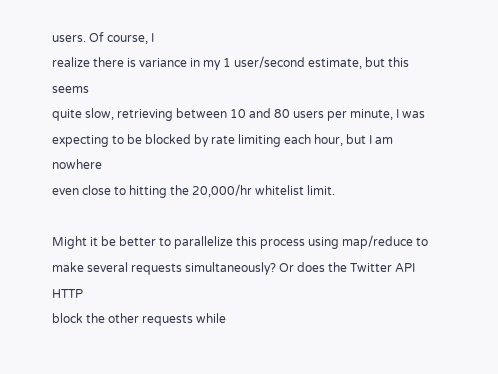users. Of course, I
realize there is variance in my 1 user/second estimate, but this seems
quite slow, retrieving between 10 and 80 users per minute, I was
expecting to be blocked by rate limiting each hour, but I am nowhere
even close to hitting the 20,000/hr whitelist limit.

Might it be better to parallelize this process using map/reduce to
make several requests simultaneously? Or does the Twitter API HTTP
block the other requests while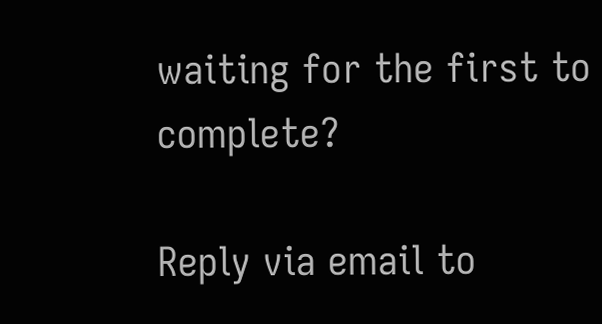waiting for the first to complete?

Reply via email to